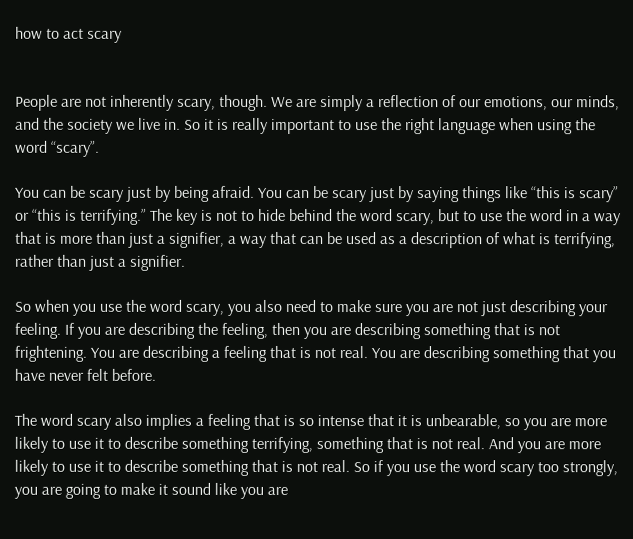how to act scary


People are not inherently scary, though. We are simply a reflection of our emotions, our minds, and the society we live in. So it is really important to use the right language when using the word “scary”.

You can be scary just by being afraid. You can be scary just by saying things like “this is scary” or “this is terrifying.” The key is not to hide behind the word scary, but to use the word in a way that is more than just a signifier, a way that can be used as a description of what is terrifying, rather than just a signifier.

So when you use the word scary, you also need to make sure you are not just describing your feeling. If you are describing the feeling, then you are describing something that is not frightening. You are describing a feeling that is not real. You are describing something that you have never felt before.

The word scary also implies a feeling that is so intense that it is unbearable, so you are more likely to use it to describe something terrifying, something that is not real. And you are more likely to use it to describe something that is not real. So if you use the word scary too strongly, you are going to make it sound like you are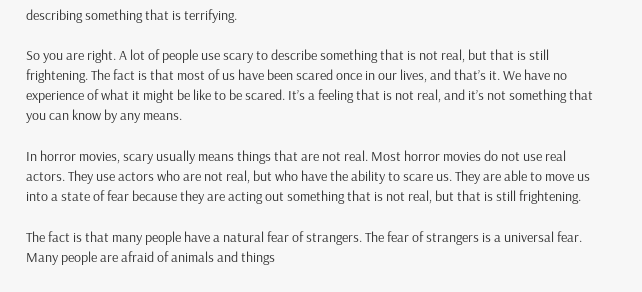describing something that is terrifying.

So you are right. A lot of people use scary to describe something that is not real, but that is still frightening. The fact is that most of us have been scared once in our lives, and that’s it. We have no experience of what it might be like to be scared. It’s a feeling that is not real, and it’s not something that you can know by any means.

In horror movies, scary usually means things that are not real. Most horror movies do not use real actors. They use actors who are not real, but who have the ability to scare us. They are able to move us into a state of fear because they are acting out something that is not real, but that is still frightening.

The fact is that many people have a natural fear of strangers. The fear of strangers is a universal fear. Many people are afraid of animals and things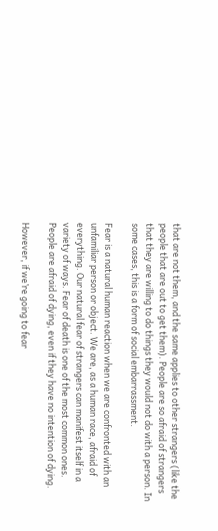that are not them, and the same applies to other strangers (like the people that are out to get them). People are so afraid of strangers that they are willing to do things they would not do with a person. In some cases, this is a form of social embarrassment.

Fear is a natural human reaction when we are confronted with an unfamiliar person or object. We are, as a human race, afraid of everything. Our natural fear of strangers can manifest itself in a variety of ways. Fear of death is one of the most common ones. People are afraid of dying, even if they have no intention of dying.

However, if we’re going to fear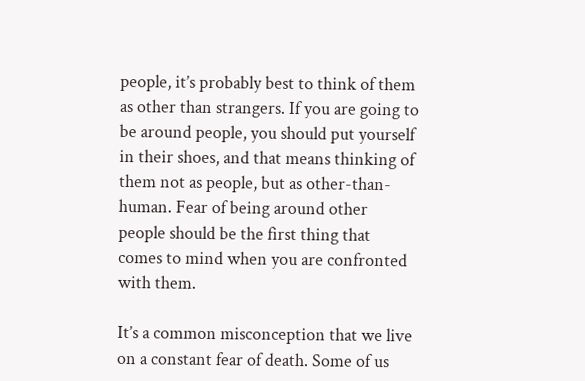people, it’s probably best to think of them as other than strangers. If you are going to be around people, you should put yourself in their shoes, and that means thinking of them not as people, but as other-than-human. Fear of being around other people should be the first thing that comes to mind when you are confronted with them.

It’s a common misconception that we live on a constant fear of death. Some of us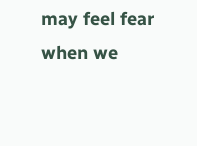may feel fear when we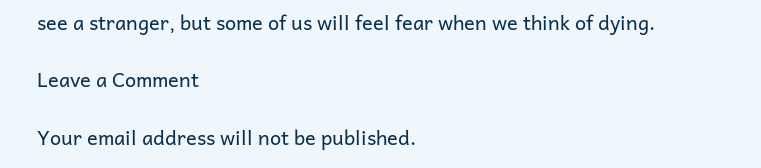see a stranger, but some of us will feel fear when we think of dying.

Leave a Comment

Your email address will not be published.